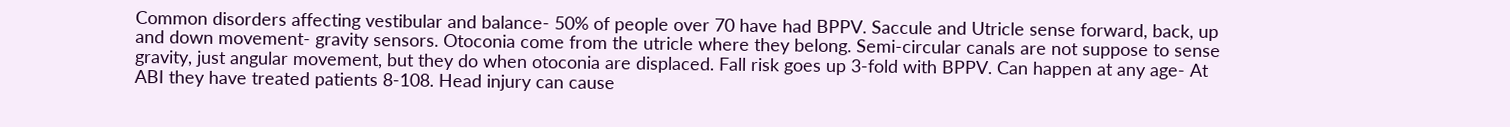Common disorders affecting vestibular and balance- 50% of people over 70 have had BPPV. Saccule and Utricle sense forward, back, up and down movement- gravity sensors. Otoconia come from the utricle where they belong. Semi-circular canals are not suppose to sense gravity, just angular movement, but they do when otoconia are displaced. Fall risk goes up 3-fold with BPPV. Can happen at any age- At ABI they have treated patients 8-108. Head injury can cause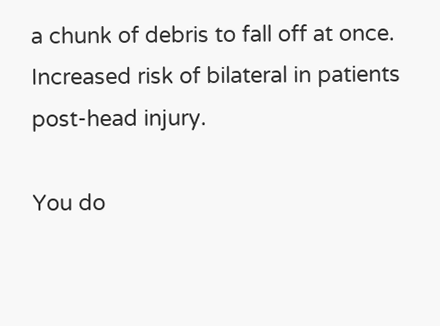a chunk of debris to fall off at once. Increased risk of bilateral in patients post-head injury.

You do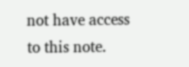not have access to this note.